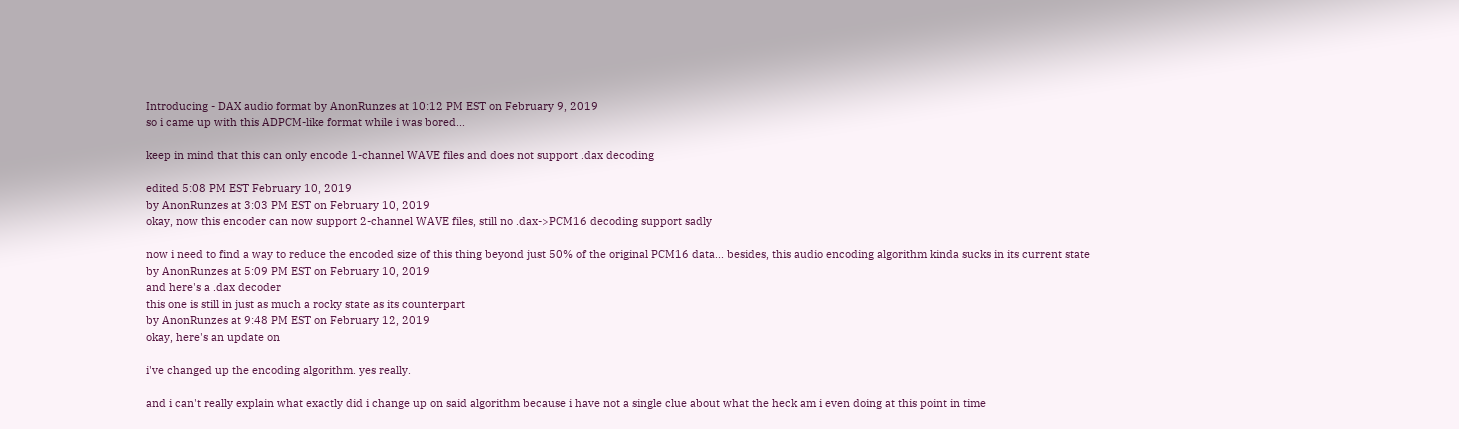Introducing - DAX audio format by AnonRunzes at 10:12 PM EST on February 9, 2019
so i came up with this ADPCM-like format while i was bored...

keep in mind that this can only encode 1-channel WAVE files and does not support .dax decoding

edited 5:08 PM EST February 10, 2019
by AnonRunzes at 3:03 PM EST on February 10, 2019
okay, now this encoder can now support 2-channel WAVE files, still no .dax->PCM16 decoding support sadly

now i need to find a way to reduce the encoded size of this thing beyond just 50% of the original PCM16 data... besides, this audio encoding algorithm kinda sucks in its current state
by AnonRunzes at 5:09 PM EST on February 10, 2019
and here's a .dax decoder
this one is still in just as much a rocky state as its counterpart
by AnonRunzes at 9:48 PM EST on February 12, 2019
okay, here's an update on

i've changed up the encoding algorithm. yes really.

and i can't really explain what exactly did i change up on said algorithm because i have not a single clue about what the heck am i even doing at this point in time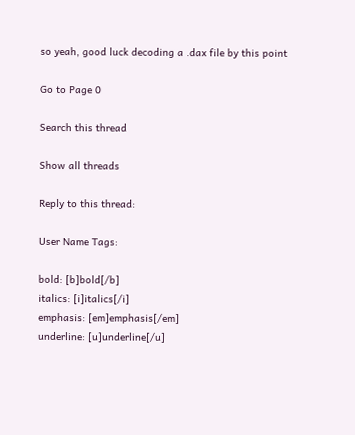so yeah, good luck decoding a .dax file by this point

Go to Page 0

Search this thread

Show all threads

Reply to this thread:

User Name Tags:

bold: [b]bold[/b]
italics: [i]italics[/i]
emphasis: [em]emphasis[/em]
underline: [u]underline[/u]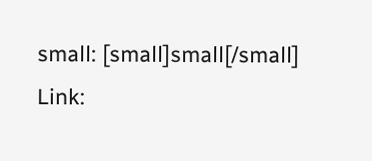small: [small]small[/small]
Link: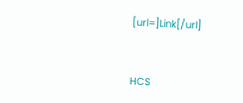[url=]Link[/url]


HCS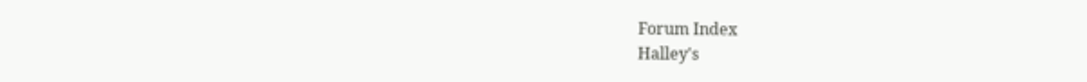Forum Index
Halley's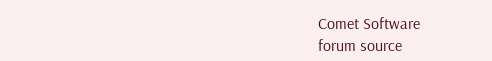Comet Software
forum source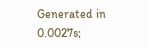Generated in 0.0027s;